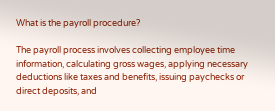What is the payroll procedure?

The payroll process involves collecting employee time information, calculating gross wages, applying necessary deductions like taxes and benefits, issuing paychecks or direct deposits, and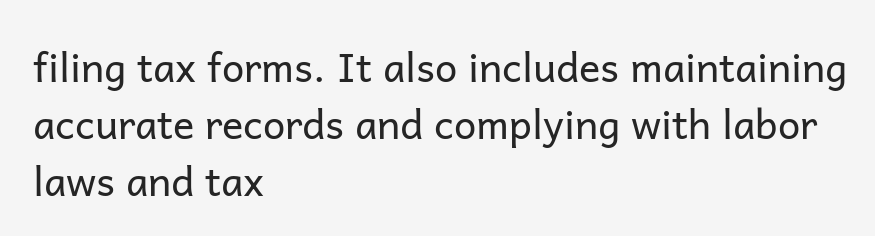filing tax forms. It also includes maintaining accurate records and complying with labor laws and tax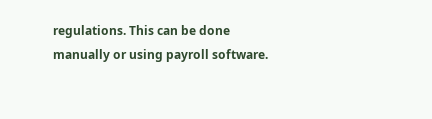regulations. This can be done manually or using payroll software.